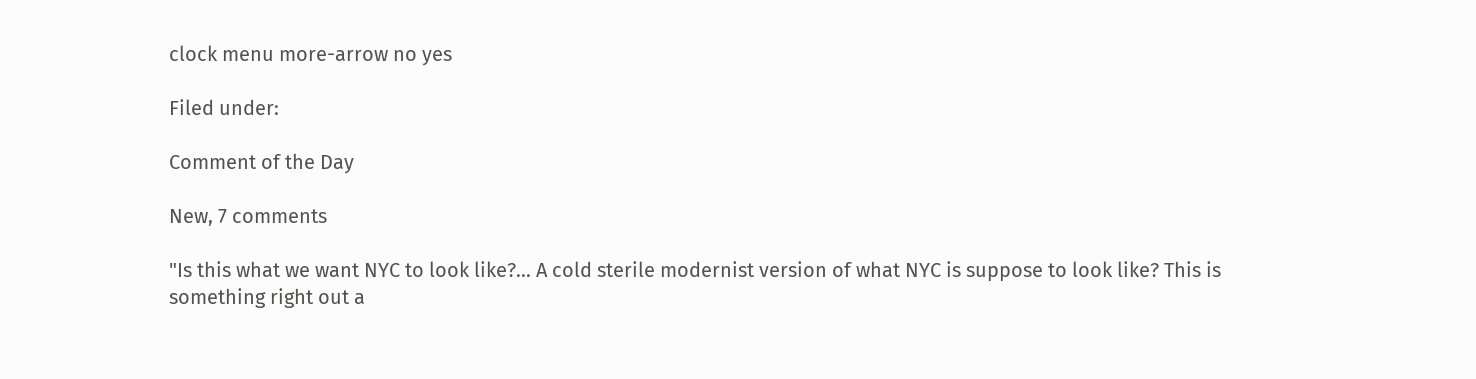clock menu more-arrow no yes

Filed under:

Comment of the Day

New, 7 comments

"Is this what we want NYC to look like?... A cold sterile modernist version of what NYC is suppose to look like? This is something right out a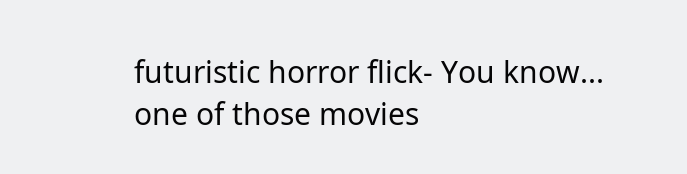futuristic horror flick- You know... one of those movies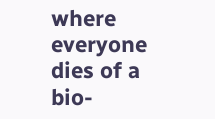where everyone dies of a bio-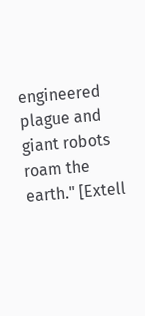engineered plague and giant robots roam the earth." [Extell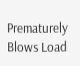Prematurely Blows Load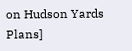on Hudson Yards Plans]